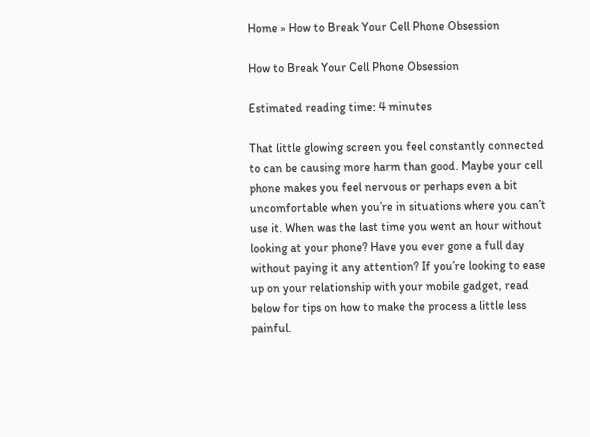Home » How to Break Your Cell Phone Obsession

How to Break Your Cell Phone Obsession

Estimated reading time: 4 minutes

That little glowing screen you feel constantly connected to can be causing more harm than good. Maybe your cell phone makes you feel nervous or perhaps even a bit uncomfortable when you’re in situations where you can’t use it. When was the last time you went an hour without looking at your phone? Have you ever gone a full day without paying it any attention? If you’re looking to ease up on your relationship with your mobile gadget, read below for tips on how to make the process a little less painful.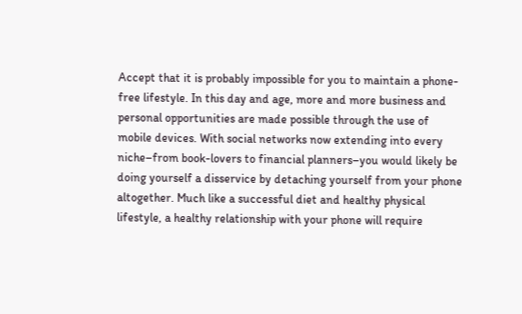Accept that it is probably impossible for you to maintain a phone-free lifestyle. In this day and age, more and more business and personal opportunities are made possible through the use of mobile devices. With social networks now extending into every niche–from book-lovers to financial planners–you would likely be doing yourself a disservice by detaching yourself from your phone altogether. Much like a successful diet and healthy physical lifestyle, a healthy relationship with your phone will require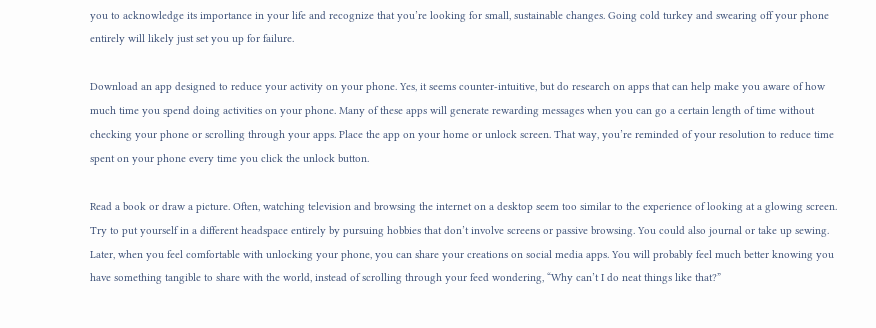you to acknowledge its importance in your life and recognize that you’re looking for small, sustainable changes. Going cold turkey and swearing off your phone entirely will likely just set you up for failure.

Download an app designed to reduce your activity on your phone. Yes, it seems counter-intuitive, but do research on apps that can help make you aware of how much time you spend doing activities on your phone. Many of these apps will generate rewarding messages when you can go a certain length of time without checking your phone or scrolling through your apps. Place the app on your home or unlock screen. That way, you’re reminded of your resolution to reduce time spent on your phone every time you click the unlock button.

Read a book or draw a picture. Often, watching television and browsing the internet on a desktop seem too similar to the experience of looking at a glowing screen. Try to put yourself in a different headspace entirely by pursuing hobbies that don’t involve screens or passive browsing. You could also journal or take up sewing. Later, when you feel comfortable with unlocking your phone, you can share your creations on social media apps. You will probably feel much better knowing you have something tangible to share with the world, instead of scrolling through your feed wondering, “Why can’t I do neat things like that?”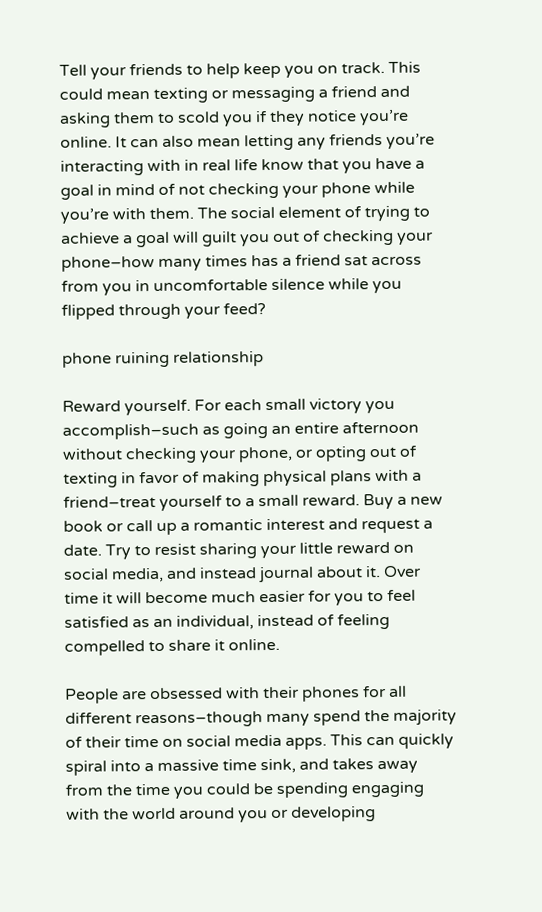Tell your friends to help keep you on track. This could mean texting or messaging a friend and asking them to scold you if they notice you’re online. It can also mean letting any friends you’re interacting with in real life know that you have a goal in mind of not checking your phone while you’re with them. The social element of trying to achieve a goal will guilt you out of checking your phone–how many times has a friend sat across from you in uncomfortable silence while you flipped through your feed?

phone ruining relationship

Reward yourself. For each small victory you accomplish–such as going an entire afternoon without checking your phone, or opting out of texting in favor of making physical plans with a friend–treat yourself to a small reward. Buy a new book or call up a romantic interest and request a date. Try to resist sharing your little reward on social media, and instead journal about it. Over time it will become much easier for you to feel satisfied as an individual, instead of feeling compelled to share it online.

People are obsessed with their phones for all different reasons–though many spend the majority of their time on social media apps. This can quickly spiral into a massive time sink, and takes away from the time you could be spending engaging with the world around you or developing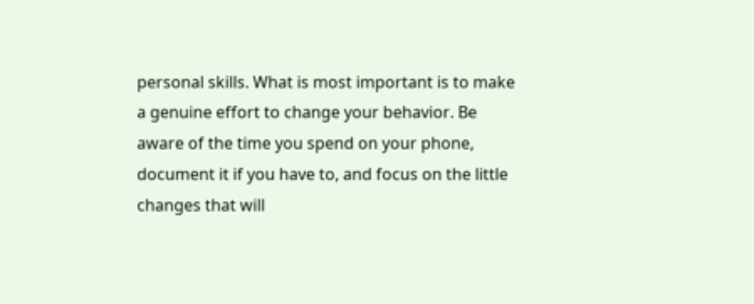personal skills. What is most important is to make a genuine effort to change your behavior. Be aware of the time you spend on your phone, document it if you have to, and focus on the little changes that will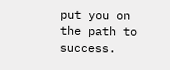put you on the path to success.